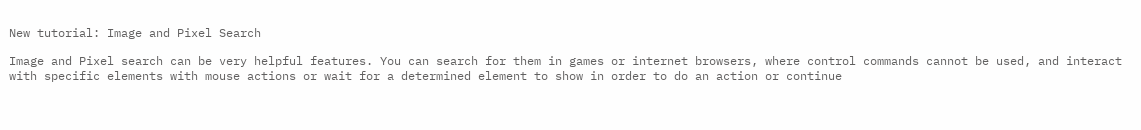New tutorial: Image and Pixel Search

Image and Pixel search can be very helpful features. You can search for them in games or internet browsers, where control commands cannot be used, and interact with specific elements with mouse actions or wait for a determined element to show in order to do an action or continue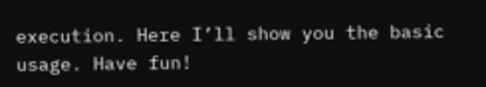execution. Here I’ll show you the basic usage. Have fun!